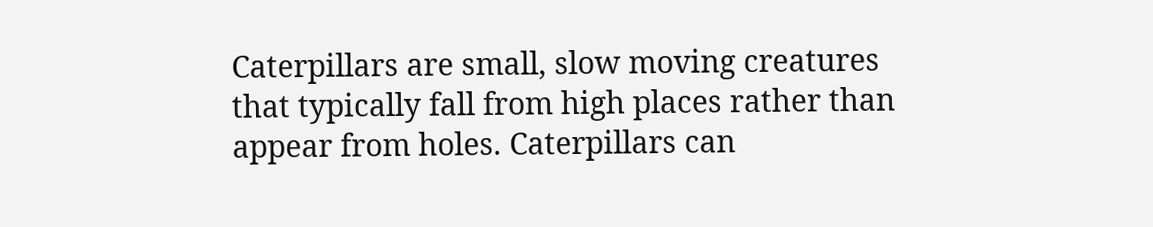Caterpillars are small, slow moving creatures that typically fall from high places rather than appear from holes. Caterpillars can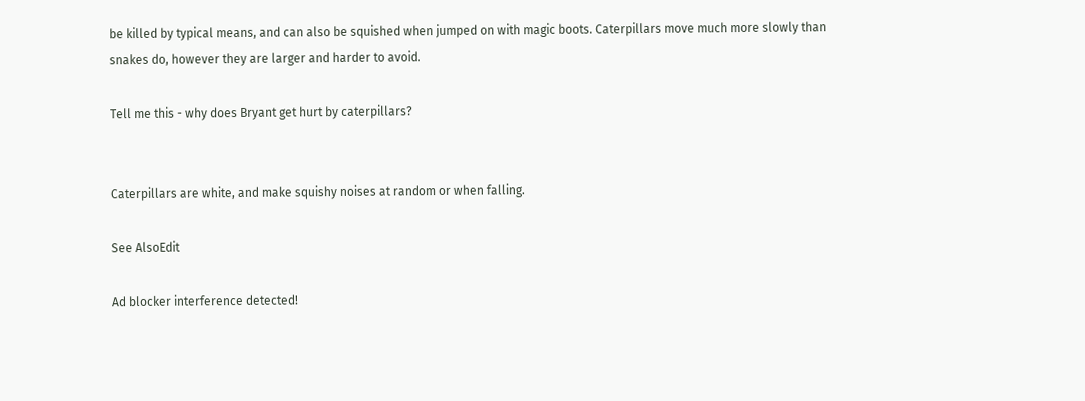be killed by typical means, and can also be squished when jumped on with magic boots. Caterpillars move much more slowly than snakes do, however they are larger and harder to avoid.

Tell me this - why does Bryant get hurt by caterpillars?


Caterpillars are white, and make squishy noises at random or when falling.

See AlsoEdit

Ad blocker interference detected!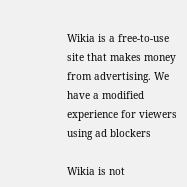Wikia is a free-to-use site that makes money from advertising. We have a modified experience for viewers using ad blockers

Wikia is not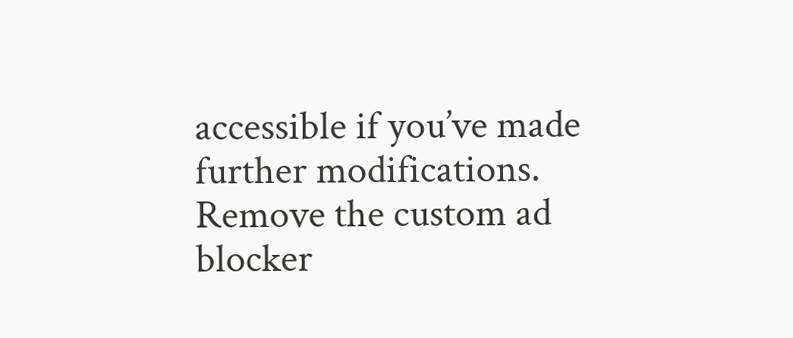accessible if you’ve made further modifications. Remove the custom ad blocker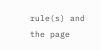rule(s) and the page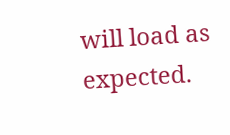will load as expected.